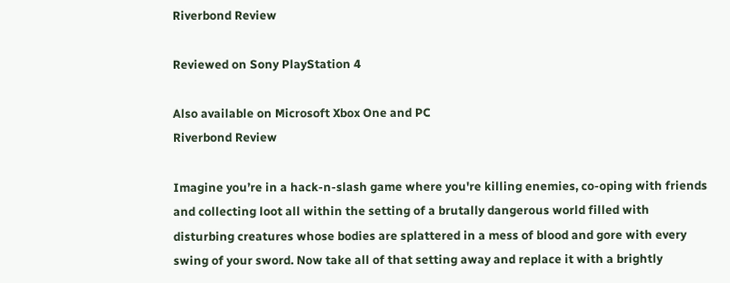Riverbond Review

Reviewed on Sony PlayStation 4

Also available on Microsoft Xbox One and PC
Riverbond Review

Imagine you’re in a hack-n-slash game where you're killing enemies, co-oping with friends and collecting loot all within the setting of a brutally dangerous world filled with disturbing creatures whose bodies are splattered in a mess of blood and gore with every swing of your sword. Now take all of that setting away and replace it with a brightly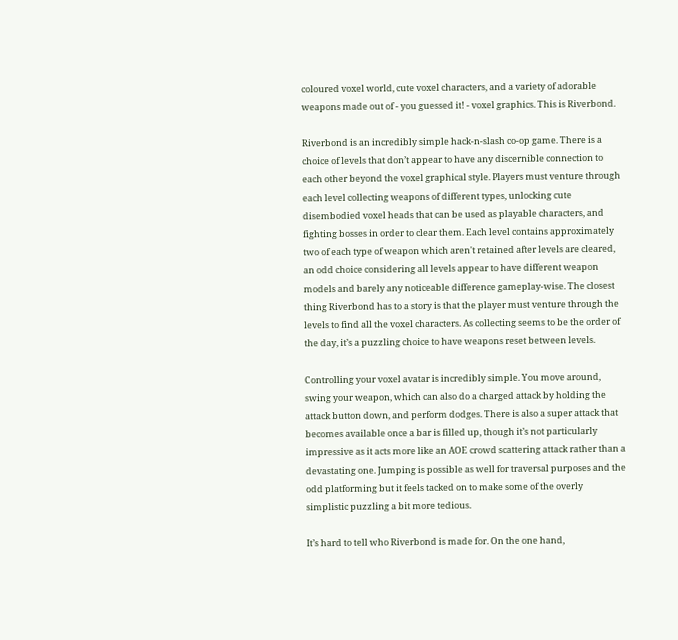coloured voxel world, cute voxel characters, and a variety of adorable weapons made out of - you guessed it! - voxel graphics. This is Riverbond.

Riverbond is an incredibly simple hack-n-slash co-op game. There is a choice of levels that don’t appear to have any discernible connection to each other beyond the voxel graphical style. Players must venture through each level collecting weapons of different types, unlocking cute disembodied voxel heads that can be used as playable characters, and fighting bosses in order to clear them. Each level contains approximately two of each type of weapon which aren't retained after levels are cleared, an odd choice considering all levels appear to have different weapon models and barely any noticeable difference gameplay-wise. The closest thing Riverbond has to a story is that the player must venture through the levels to find all the voxel characters. As collecting seems to be the order of the day, it’s a puzzling choice to have weapons reset between levels.

Controlling your voxel avatar is incredibly simple. You move around, swing your weapon, which can also do a charged attack by holding the attack button down, and perform dodges. There is also a super attack that becomes available once a bar is filled up, though it’s not particularly impressive as it acts more like an AOE crowd scattering attack rather than a devastating one. Jumping is possible as well for traversal purposes and the odd platforming but it feels tacked on to make some of the overly simplistic puzzling a bit more tedious.

It’s hard to tell who Riverbond is made for. On the one hand,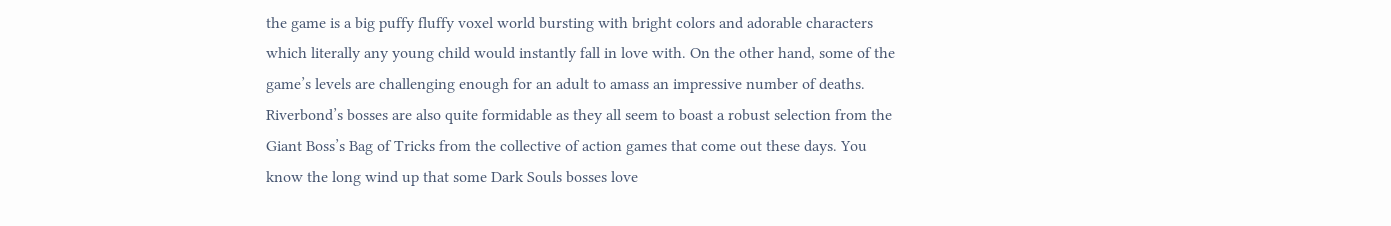the game is a big puffy fluffy voxel world bursting with bright colors and adorable characters which literally any young child would instantly fall in love with. On the other hand, some of the game’s levels are challenging enough for an adult to amass an impressive number of deaths. Riverbond’s bosses are also quite formidable as they all seem to boast a robust selection from the Giant Boss’s Bag of Tricks from the collective of action games that come out these days. You know the long wind up that some Dark Souls bosses love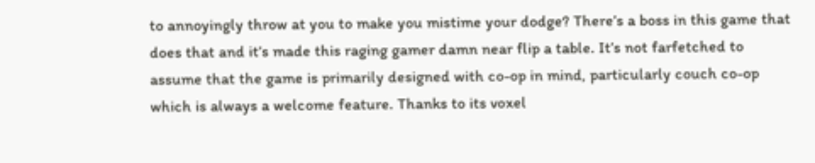to annoyingly throw at you to make you mistime your dodge? There’s a boss in this game that does that and it’s made this raging gamer damn near flip a table. It’s not farfetched to assume that the game is primarily designed with co-op in mind, particularly couch co-op which is always a welcome feature. Thanks to its voxel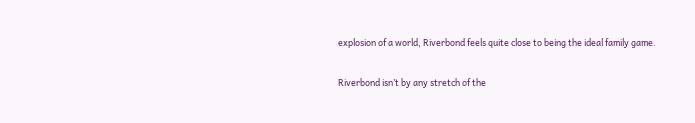explosion of a world, Riverbond feels quite close to being the ideal family game.

Riverbond isn’t by any stretch of the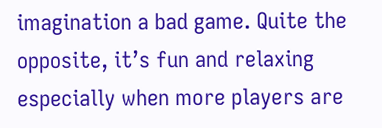imagination a bad game. Quite the opposite, it’s fun and relaxing especially when more players are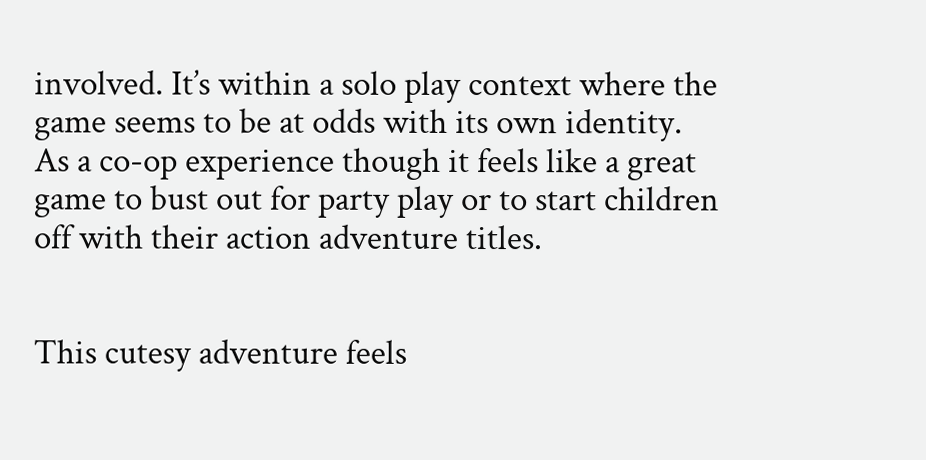involved. It’s within a solo play context where the game seems to be at odds with its own identity. As a co-op experience though it feels like a great game to bust out for party play or to start children off with their action adventure titles.


This cutesy adventure feels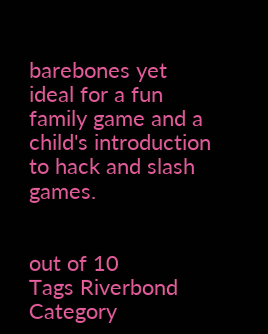barebones yet ideal for a fun family game and a child's introduction to hack and slash games.


out of 10
Tags Riverbond
Category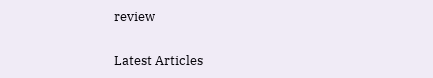review

Latest Articles